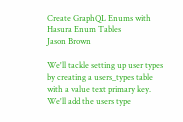Create GraphQL Enums with Hasura Enum Tables
Jason Brown

We'll tackle setting up user types by creating a users_types table with a value text primary key. We'll add the users type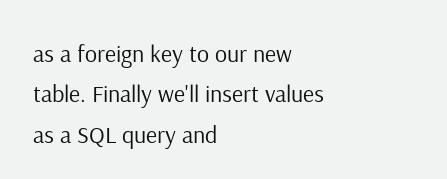as a foreign key to our new table. Finally we'll insert values as a SQL query and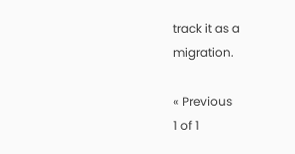track it as a migration.

« Previous
1 of 1